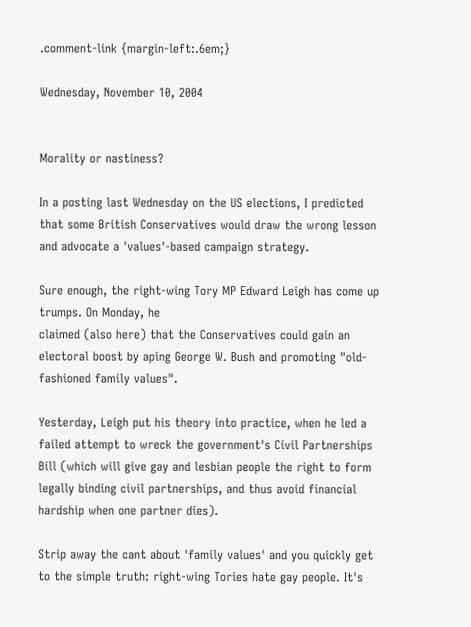.comment-link {margin-left:.6em;}

Wednesday, November 10, 2004


Morality or nastiness?

In a posting last Wednesday on the US elections, I predicted that some British Conservatives would draw the wrong lesson and advocate a 'values'-based campaign strategy.

Sure enough, the right-wing Tory MP Edward Leigh has come up trumps. On Monday, he
claimed (also here) that the Conservatives could gain an electoral boost by aping George W. Bush and promoting "old-fashioned family values".

Yesterday, Leigh put his theory into practice, when he led a
failed attempt to wreck the government's Civil Partnerships Bill (which will give gay and lesbian people the right to form legally binding civil partnerships, and thus avoid financial hardship when one partner dies).

Strip away the cant about 'family values' and you quickly get to the simple truth: right-wing Tories hate gay people. It's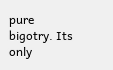pure bigotry. Its only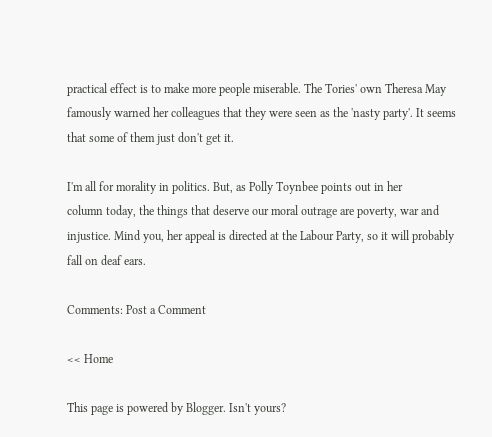practical effect is to make more people miserable. The Tories' own Theresa May famously warned her colleagues that they were seen as the 'nasty party'. It seems that some of them just don't get it.

I'm all for morality in politics. But, as Polly Toynbee points out in her
column today, the things that deserve our moral outrage are poverty, war and injustice. Mind you, her appeal is directed at the Labour Party, so it will probably fall on deaf ears.

Comments: Post a Comment

<< Home

This page is powered by Blogger. Isn't yours?